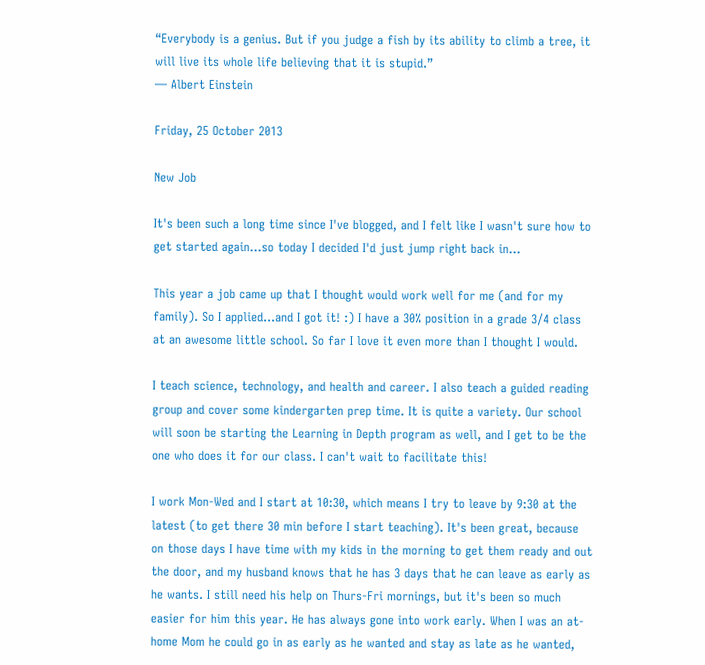“Everybody is a genius. But if you judge a fish by its ability to climb a tree, it will live its whole life believing that it is stupid.”
― Albert Einstein

Friday, 25 October 2013

New Job

It's been such a long time since I've blogged, and I felt like I wasn't sure how to get started again...so today I decided I'd just jump right back in...

This year a job came up that I thought would work well for me (and for my family). So I applied...and I got it! :) I have a 30% position in a grade 3/4 class at an awesome little school. So far I love it even more than I thought I would.

I teach science, technology, and health and career. I also teach a guided reading group and cover some kindergarten prep time. It is quite a variety. Our school will soon be starting the Learning in Depth program as well, and I get to be the one who does it for our class. I can't wait to facilitate this!

I work Mon-Wed and I start at 10:30, which means I try to leave by 9:30 at the latest (to get there 30 min before I start teaching). It's been great, because on those days I have time with my kids in the morning to get them ready and out the door, and my husband knows that he has 3 days that he can leave as early as he wants. I still need his help on Thurs-Fri mornings, but it's been so much easier for him this year. He has always gone into work early. When I was an at-home Mom he could go in as early as he wanted and stay as late as he wanted,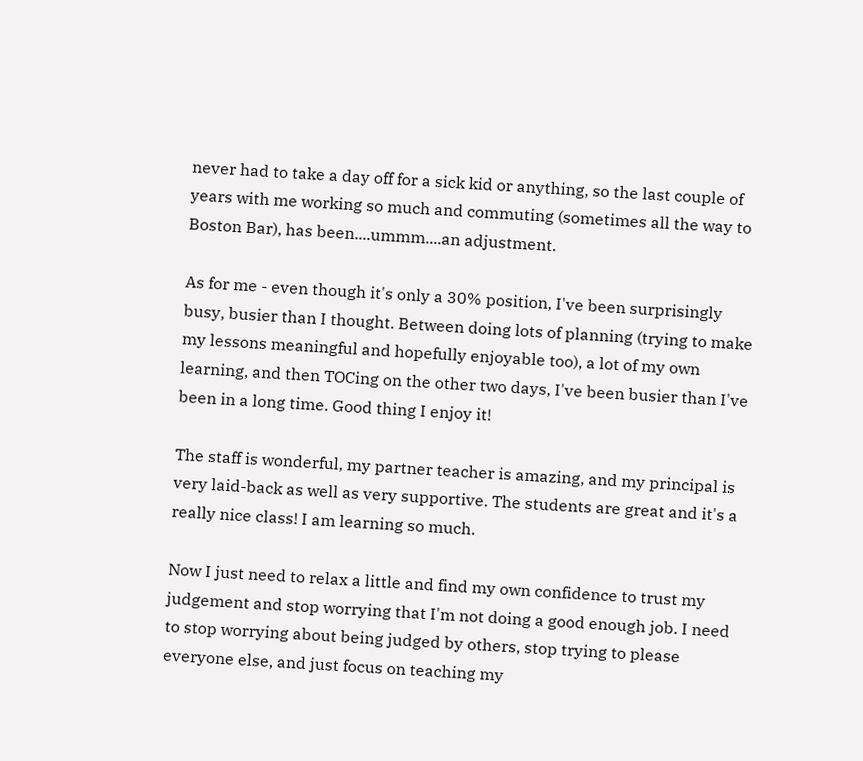never had to take a day off for a sick kid or anything, so the last couple of years with me working so much and commuting (sometimes all the way to Boston Bar), has been....ummm....an adjustment.

As for me - even though it's only a 30% position, I've been surprisingly busy, busier than I thought. Between doing lots of planning (trying to make my lessons meaningful and hopefully enjoyable too), a lot of my own learning, and then TOCing on the other two days, I've been busier than I've been in a long time. Good thing I enjoy it!

The staff is wonderful, my partner teacher is amazing, and my principal is very laid-back as well as very supportive. The students are great and it's a really nice class! I am learning so much.

Now I just need to relax a little and find my own confidence to trust my judgement and stop worrying that I'm not doing a good enough job. I need to stop worrying about being judged by others, stop trying to please everyone else, and just focus on teaching my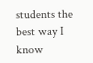students the best way I know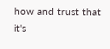how and trust that it's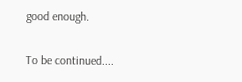good enough.

To be continued....